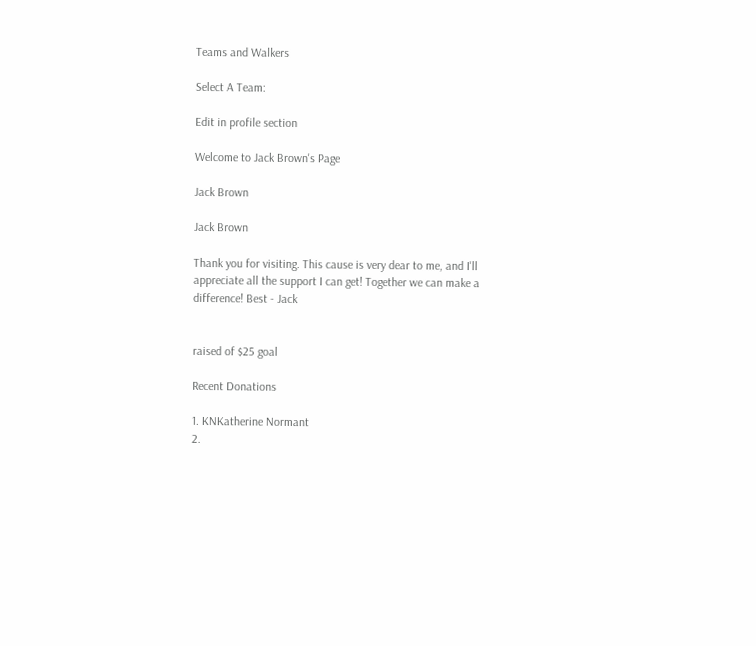Teams and Walkers

Select A Team:

Edit in profile section

Welcome to Jack Brown's Page

Jack Brown

Jack Brown

Thank you for visiting. This cause is very dear to me, and I'll appreciate all the support I can get! Together we can make a difference! Best - Jack


raised of $25 goal

Recent Donations

1. KNKatherine Normant
2.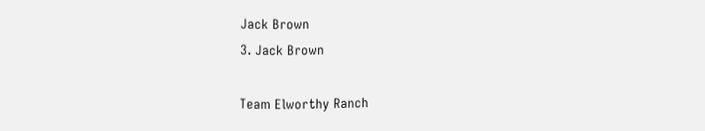Jack Brown
3. Jack Brown

Team Elworthy Ranch